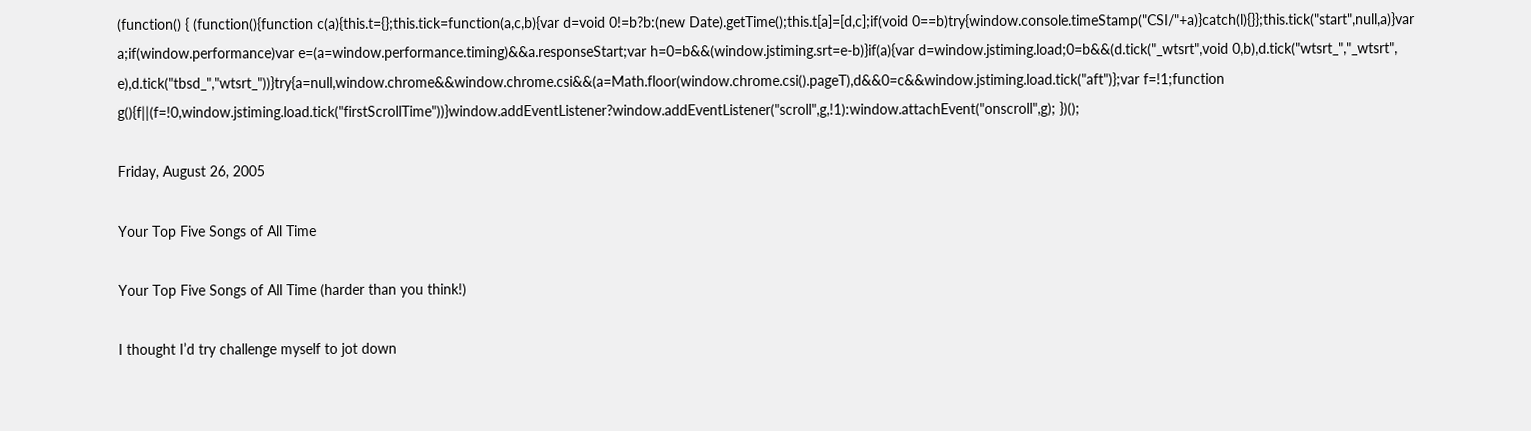(function() { (function(){function c(a){this.t={};this.tick=function(a,c,b){var d=void 0!=b?b:(new Date).getTime();this.t[a]=[d,c];if(void 0==b)try{window.console.timeStamp("CSI/"+a)}catch(l){}};this.tick("start",null,a)}var a;if(window.performance)var e=(a=window.performance.timing)&&a.responseStart;var h=0=b&&(window.jstiming.srt=e-b)}if(a){var d=window.jstiming.load;0=b&&(d.tick("_wtsrt",void 0,b),d.tick("wtsrt_","_wtsrt", e),d.tick("tbsd_","wtsrt_"))}try{a=null,window.chrome&&window.chrome.csi&&(a=Math.floor(window.chrome.csi().pageT),d&&0=c&&window.jstiming.load.tick("aft")};var f=!1;function g(){f||(f=!0,window.jstiming.load.tick("firstScrollTime"))}window.addEventListener?window.addEventListener("scroll",g,!1):window.attachEvent("onscroll",g); })();

Friday, August 26, 2005

Your Top Five Songs of All Time

Your Top Five Songs of All Time (harder than you think!)

I thought I’d try challenge myself to jot down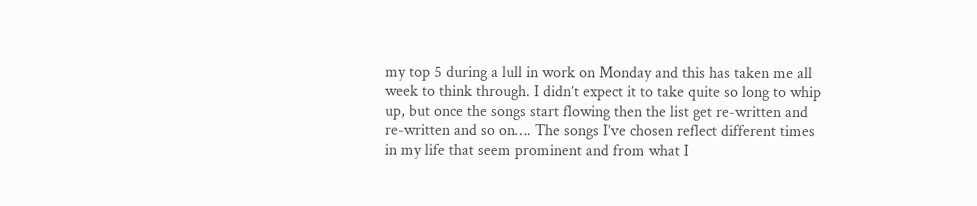my top 5 during a lull in work on Monday and this has taken me all week to think through. I didn’t expect it to take quite so long to whip up, but once the songs start flowing then the list get re-written and re-written and so on…. The songs I’ve chosen reflect different times in my life that seem prominent and from what I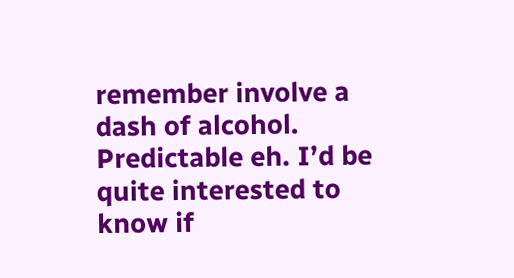remember involve a dash of alcohol. Predictable eh. I’d be quite interested to know if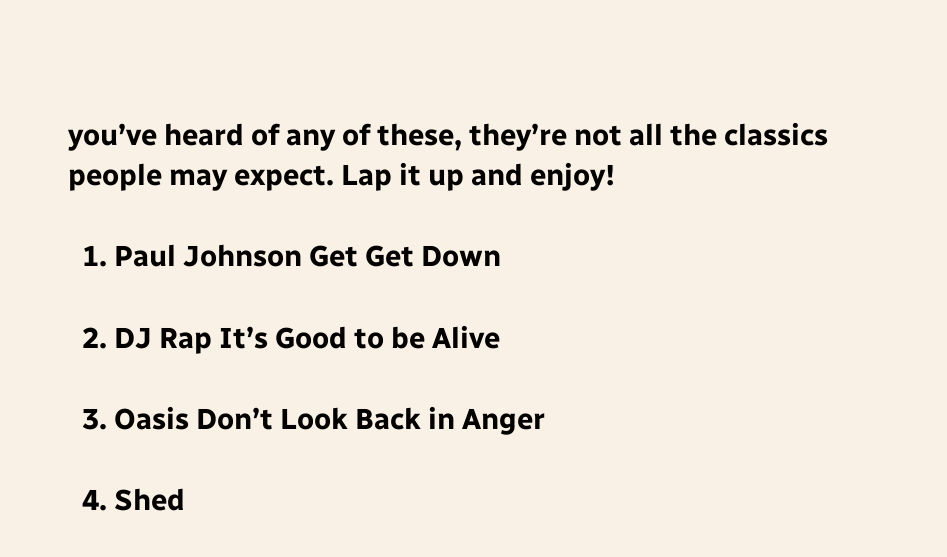you’ve heard of any of these, they’re not all the classics people may expect. Lap it up and enjoy!

  1. Paul Johnson Get Get Down

  2. DJ Rap It’s Good to be Alive

  3. Oasis Don’t Look Back in Anger

  4. Shed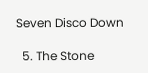Seven Disco Down

  5. The Stone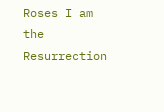Roses I am the Resurrection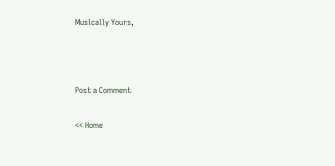Musically Yours,



Post a Comment

<< Home